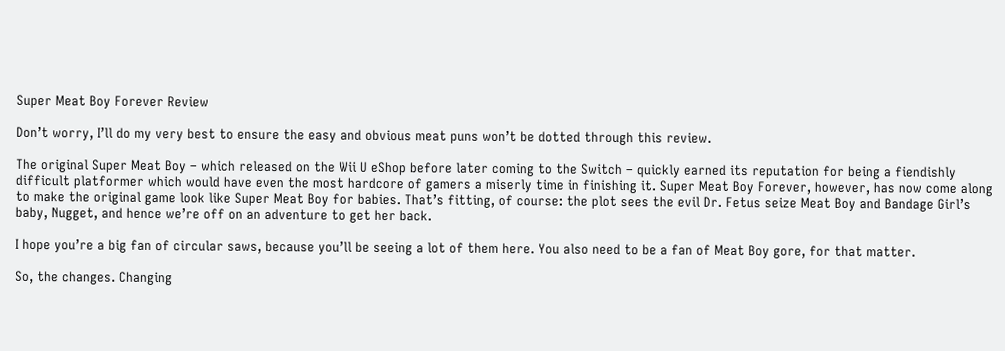Super Meat Boy Forever Review

Don’t worry, I’ll do my very best to ensure the easy and obvious meat puns won’t be dotted through this review.

The original Super Meat Boy – which released on the Wii U eShop before later coming to the Switch – quickly earned its reputation for being a fiendishly difficult platformer which would have even the most hardcore of gamers a miserly time in finishing it. Super Meat Boy Forever, however, has now come along to make the original game look like Super Meat Boy for babies. That’s fitting, of course: the plot sees the evil Dr. Fetus seize Meat Boy and Bandage Girl’s baby, Nugget, and hence we’re off on an adventure to get her back.

I hope you’re a big fan of circular saws, because you’ll be seeing a lot of them here. You also need to be a fan of Meat Boy gore, for that matter.

So, the changes. Changing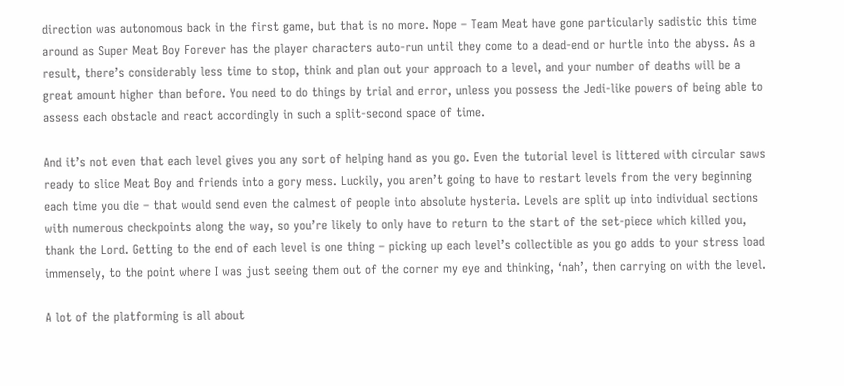direction was autonomous back in the first game, but that is no more. Nope – Team Meat have gone particularly sadistic this time around as Super Meat Boy Forever has the player characters auto-run until they come to a dead-end or hurtle into the abyss. As a result, there’s considerably less time to stop, think and plan out your approach to a level, and your number of deaths will be a great amount higher than before. You need to do things by trial and error, unless you possess the Jedi-like powers of being able to assess each obstacle and react accordingly in such a split-second space of time.

And it’s not even that each level gives you any sort of helping hand as you go. Even the tutorial level is littered with circular saws ready to slice Meat Boy and friends into a gory mess. Luckily, you aren’t going to have to restart levels from the very beginning each time you die – that would send even the calmest of people into absolute hysteria. Levels are split up into individual sections with numerous checkpoints along the way, so you’re likely to only have to return to the start of the set-piece which killed you, thank the Lord. Getting to the end of each level is one thing – picking up each level’s collectible as you go adds to your stress load immensely, to the point where I was just seeing them out of the corner my eye and thinking, ‘nah’, then carrying on with the level.

A lot of the platforming is all about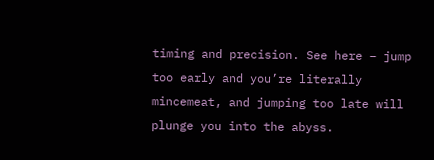timing and precision. See here – jump too early and you’re literally mincemeat, and jumping too late will plunge you into the abyss.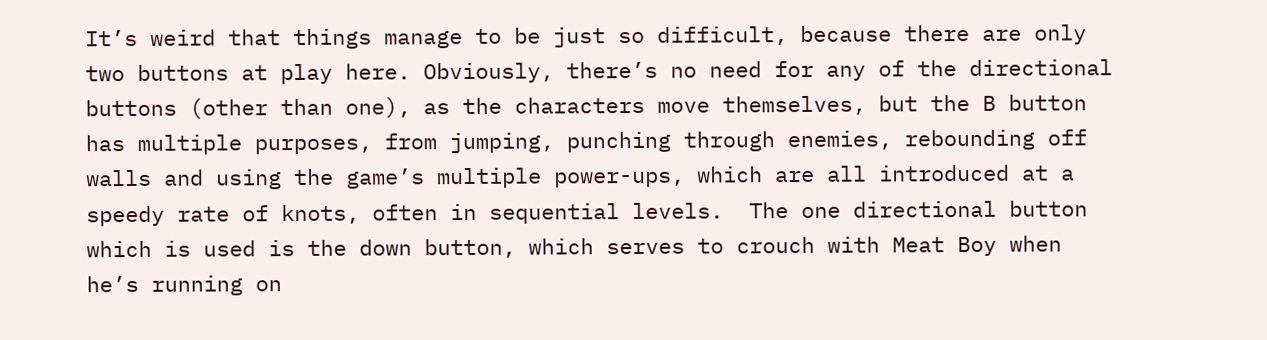It’s weird that things manage to be just so difficult, because there are only two buttons at play here. Obviously, there’s no need for any of the directional buttons (other than one), as the characters move themselves, but the B button has multiple purposes, from jumping, punching through enemies, rebounding off walls and using the game’s multiple power-ups, which are all introduced at a speedy rate of knots, often in sequential levels.  The one directional button which is used is the down button, which serves to crouch with Meat Boy when he’s running on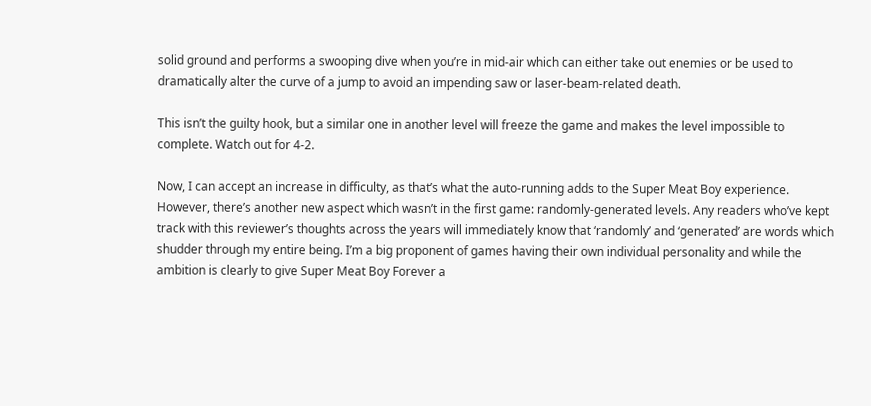solid ground and performs a swooping dive when you’re in mid-air which can either take out enemies or be used to dramatically alter the curve of a jump to avoid an impending saw or laser-beam-related death.

This isn’t the guilty hook, but a similar one in another level will freeze the game and makes the level impossible to complete. Watch out for 4-2.

Now, I can accept an increase in difficulty, as that’s what the auto-running adds to the Super Meat Boy experience. However, there’s another new aspect which wasn’t in the first game: randomly-generated levels. Any readers who’ve kept track with this reviewer’s thoughts across the years will immediately know that ‘randomly’ and ‘generated’ are words which shudder through my entire being. I’m a big proponent of games having their own individual personality and while the ambition is clearly to give Super Meat Boy Forever a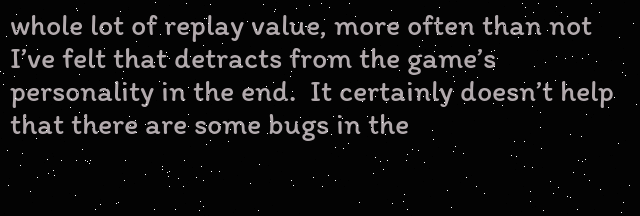whole lot of replay value, more often than not I’ve felt that detracts from the game’s personality in the end.  It certainly doesn’t help that there are some bugs in the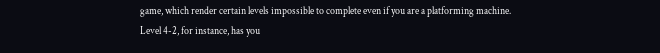game, which render certain levels impossible to complete even if you are a platforming machine. Level 4-2, for instance, has you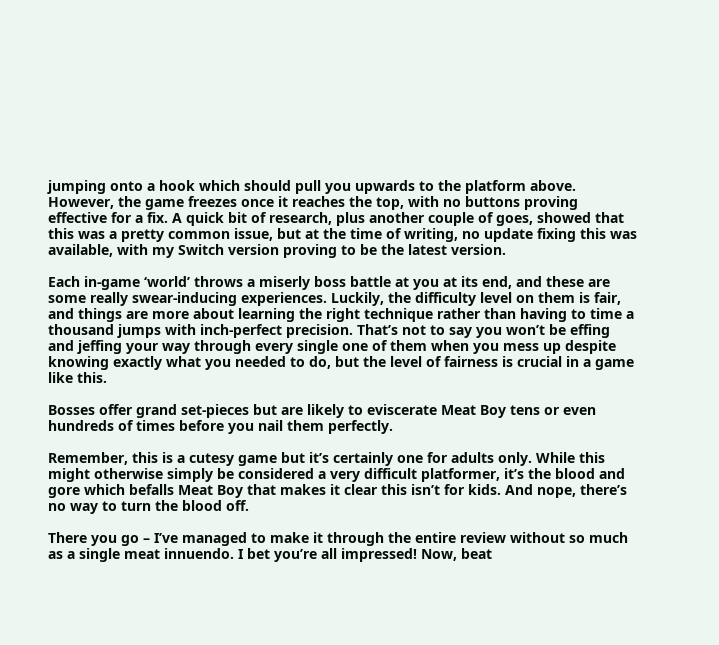jumping onto a hook which should pull you upwards to the platform above. However, the game freezes once it reaches the top, with no buttons proving effective for a fix. A quick bit of research, plus another couple of goes, showed that this was a pretty common issue, but at the time of writing, no update fixing this was available, with my Switch version proving to be the latest version.

Each in-game ‘world’ throws a miserly boss battle at you at its end, and these are some really swear-inducing experiences. Luckily, the difficulty level on them is fair, and things are more about learning the right technique rather than having to time a thousand jumps with inch-perfect precision. That’s not to say you won’t be effing and jeffing your way through every single one of them when you mess up despite knowing exactly what you needed to do, but the level of fairness is crucial in a game like this.

Bosses offer grand set-pieces but are likely to eviscerate Meat Boy tens or even hundreds of times before you nail them perfectly.

Remember, this is a cutesy game but it’s certainly one for adults only. While this might otherwise simply be considered a very difficult platformer, it’s the blood and gore which befalls Meat Boy that makes it clear this isn’t for kids. And nope, there’s no way to turn the blood off.

There you go – I’ve managed to make it through the entire review without so much as a single meat innuendo. I bet you’re all impressed! Now, beat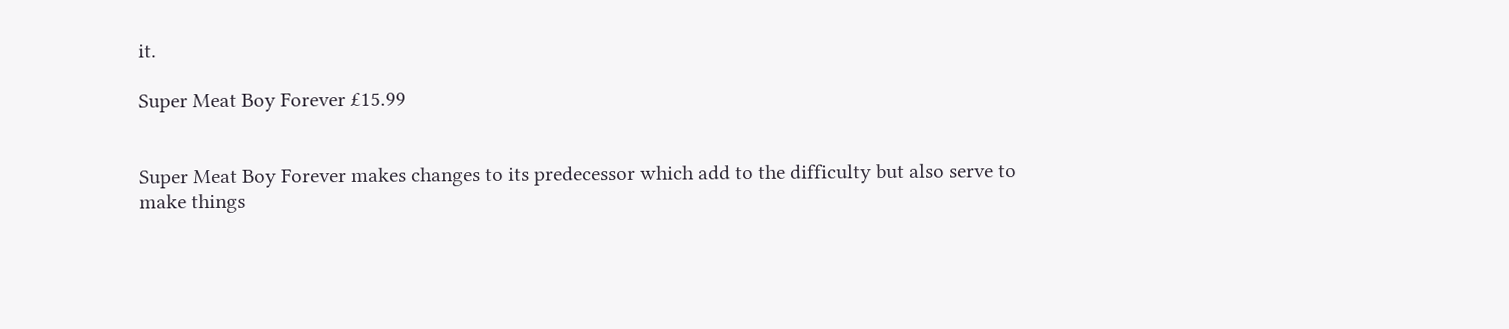it.

Super Meat Boy Forever £15.99


Super Meat Boy Forever makes changes to its predecessor which add to the difficulty but also serve to make things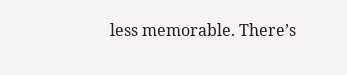less memorable. There’s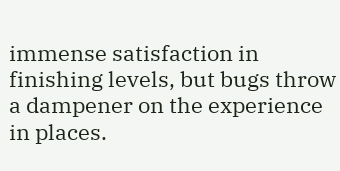immense satisfaction in finishing levels, but bugs throw a dampener on the experience in places.